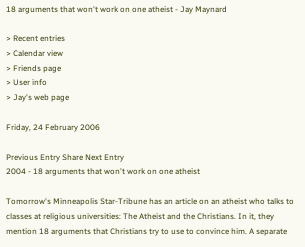18 arguments that won't work on one atheist - Jay Maynard

> Recent entries
> Calendar view
> Friends page
> User info
> Jay's web page

Friday, 24 February 2006

Previous Entry Share Next Entry
2004 - 18 arguments that won't work on one atheist

Tomorrow's Minneapolis Star-Tribune has an article on an atheist who talks to classes at religious universities: The Atheist and the Christians. In it, they mention 18 arguments that Christians try to use to convince him. A separate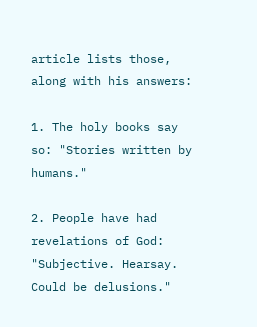article lists those, along with his answers:

1. The holy books say so: "Stories written by humans."

2. People have had revelations of God: "Subjective. Hearsay. Could be delusions."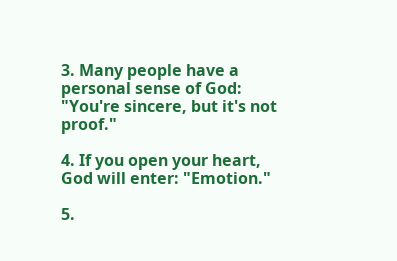3. Many people have a personal sense of God: "You're sincere, but it's not proof."

4. If you open your heart, God will enter: "Emotion."

5.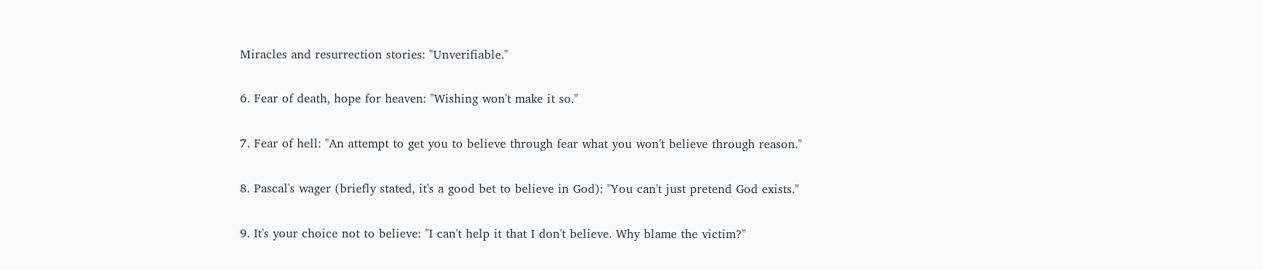Miracles and resurrection stories: "Unverifiable."

6. Fear of death, hope for heaven: "Wishing won't make it so."

7. Fear of hell: "An attempt to get you to believe through fear what you won't believe through reason."

8. Pascal's wager (briefly stated, it's a good bet to believe in God): "You can't just pretend God exists."

9. It's your choice not to believe: "I can't help it that I don't believe. Why blame the victim?"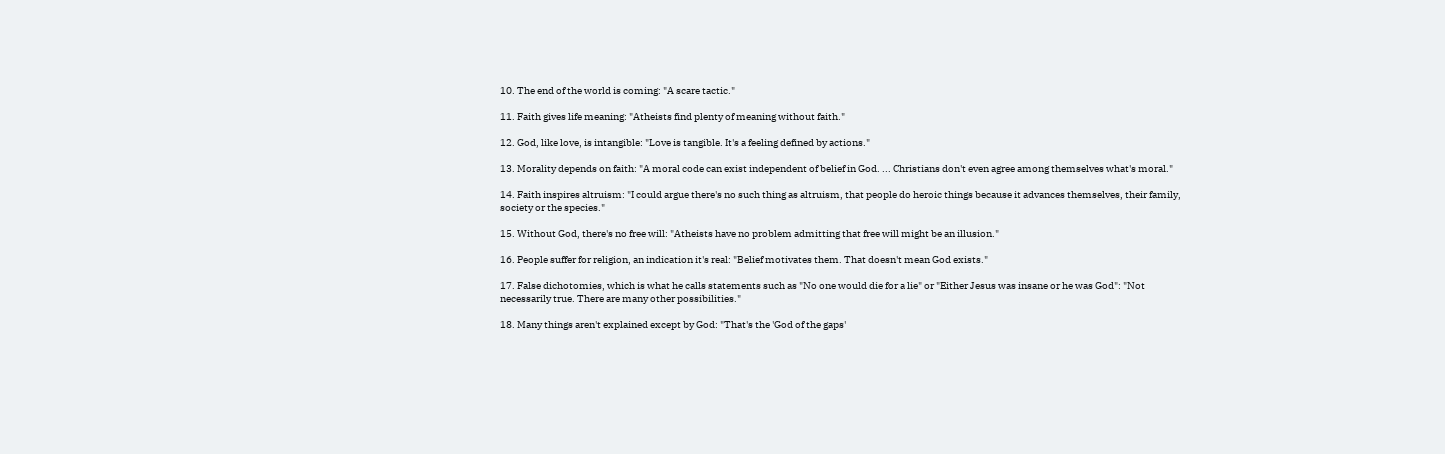10. The end of the world is coming: "A scare tactic."

11. Faith gives life meaning: "Atheists find plenty of meaning without faith."

12. God, like love, is intangible: "Love is tangible. It's a feeling defined by actions."

13. Morality depends on faith: "A moral code can exist independent of belief in God. ... Christians don't even agree among themselves what's moral."

14. Faith inspires altruism: "I could argue there's no such thing as altruism, that people do heroic things because it advances themselves, their family, society or the species."

15. Without God, there's no free will: "Atheists have no problem admitting that free will might be an illusion."

16. People suffer for religion, an indication it's real: "Belief motivates them. That doesn't mean God exists."

17. False dichotomies, which is what he calls statements such as "No one would die for a lie" or "Either Jesus was insane or he was God": "Not necessarily true. There are many other possibilities."

18. Many things aren't explained except by God: "That's the 'God of the gaps'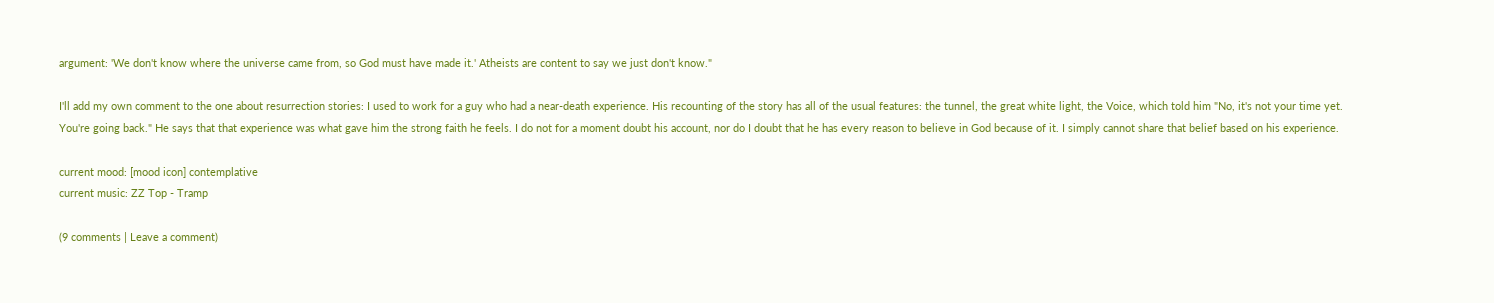argument: 'We don't know where the universe came from, so God must have made it.' Atheists are content to say we just don't know."

I'll add my own comment to the one about resurrection stories: I used to work for a guy who had a near-death experience. His recounting of the story has all of the usual features: the tunnel, the great white light, the Voice, which told him "No, it's not your time yet. You're going back." He says that that experience was what gave him the strong faith he feels. I do not for a moment doubt his account, nor do I doubt that he has every reason to believe in God because of it. I simply cannot share that belief based on his experience.

current mood: [mood icon] contemplative
current music: ZZ Top - Tramp

(9 comments | Leave a comment)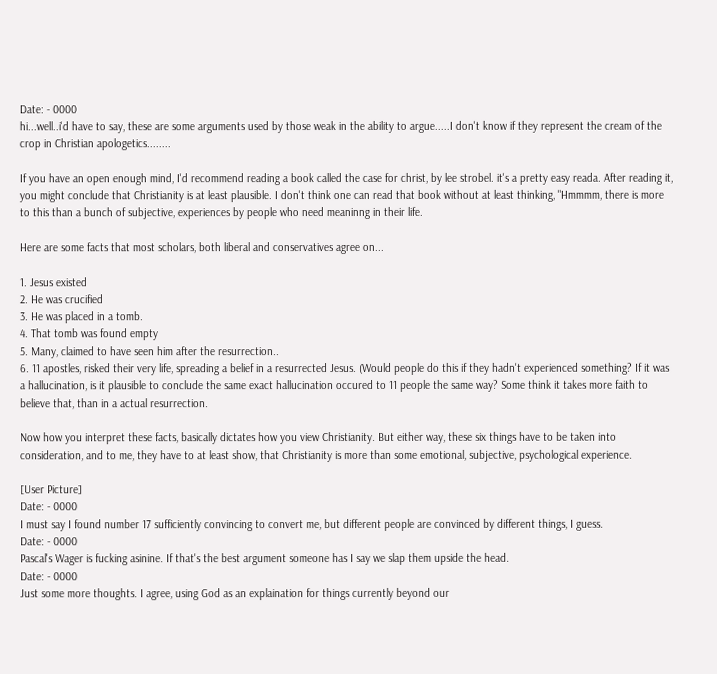Date: - 0000
hi...well..i'd have to say, these are some arguments used by those weak in the ability to argue.....I don't know if they represent the cream of the crop in Christian apologetics........

If you have an open enough mind, I'd recommend reading a book called the case for christ, by lee strobel. it's a pretty easy reada. After reading it, you might conclude that Christianity is at least plausible. I don't think one can read that book without at least thinking, "Hmmmm, there is more to this than a bunch of subjective, experiences by people who need meaninng in their life.

Here are some facts that most scholars, both liberal and conservatives agree on...

1. Jesus existed
2. He was crucified
3. He was placed in a tomb.
4. That tomb was found empty
5. Many, claimed to have seen him after the resurrection..
6. 11 apostles, risked their very life, spreading a belief in a resurrected Jesus. (Would people do this if they hadn't experienced something? If it was a hallucination, is it plausible to conclude the same exact hallucination occured to 11 people the same way? Some think it takes more faith to believe that, than in a actual resurrection.

Now how you interpret these facts, basically dictates how you view Christianity. But either way, these six things have to be taken into consideration, and to me, they have to at least show, that Christianity is more than some emotional, subjective, psychological experience.

[User Picture]
Date: - 0000
I must say I found number 17 sufficiently convincing to convert me, but different people are convinced by different things, I guess.
Date: - 0000
Pascal's Wager is fucking asinine. If that's the best argument someone has I say we slap them upside the head.
Date: - 0000
Just some more thoughts. I agree, using God as an explaination for things currently beyond our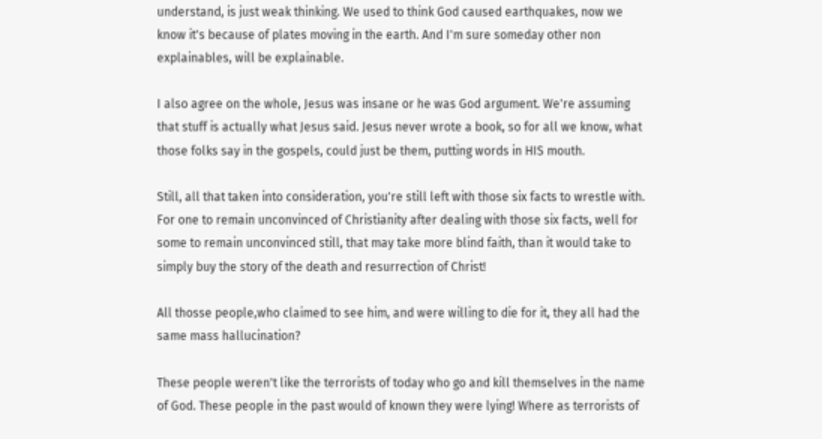understand, is just weak thinking. We used to think God caused earthquakes, now we know it's because of plates moving in the earth. And I'm sure someday other non explainables, will be explainable.

I also agree on the whole, Jesus was insane or he was God argument. We're assuming that stuff is actually what Jesus said. Jesus never wrote a book, so for all we know, what those folks say in the gospels, could just be them, putting words in HIS mouth.

Still, all that taken into consideration, you're still left with those six facts to wrestle with. For one to remain unconvinced of Christianity after dealing with those six facts, well for some to remain unconvinced still, that may take more blind faith, than it would take to simply buy the story of the death and resurrection of Christ!

All thosse people,who claimed to see him, and were willing to die for it, they all had the same mass hallucination?

These people weren't like the terrorists of today who go and kill themselves in the name of God. These people in the past would of known they were lying! Where as terrorists of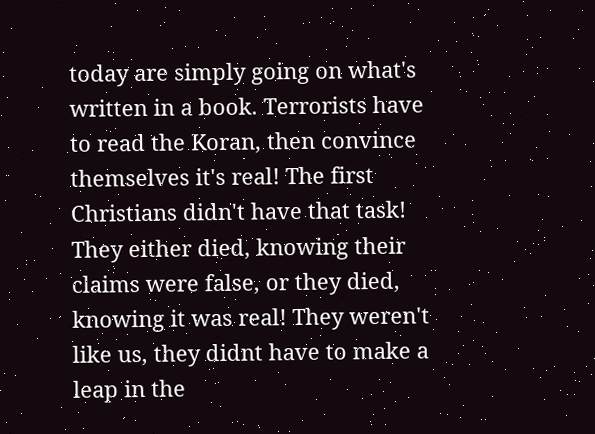today are simply going on what's written in a book. Terrorists have to read the Koran, then convince themselves it's real! The first Christians didn't have that task! They either died, knowing their claims were false, or they died, knowing it was real! They weren't like us, they didnt have to make a leap in the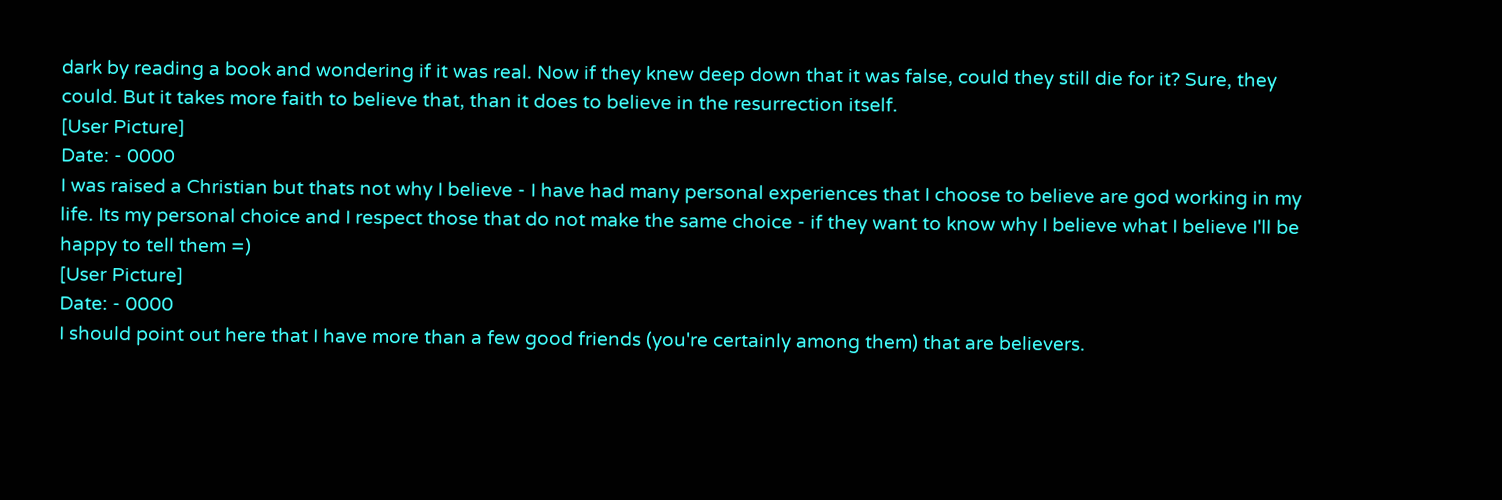dark by reading a book and wondering if it was real. Now if they knew deep down that it was false, could they still die for it? Sure, they could. But it takes more faith to believe that, than it does to believe in the resurrection itself.
[User Picture]
Date: - 0000
I was raised a Christian but thats not why I believe - I have had many personal experiences that I choose to believe are god working in my life. Its my personal choice and I respect those that do not make the same choice - if they want to know why I believe what I believe I'll be happy to tell them =)
[User Picture]
Date: - 0000
I should point out here that I have more than a few good friends (you're certainly among them) that are believers.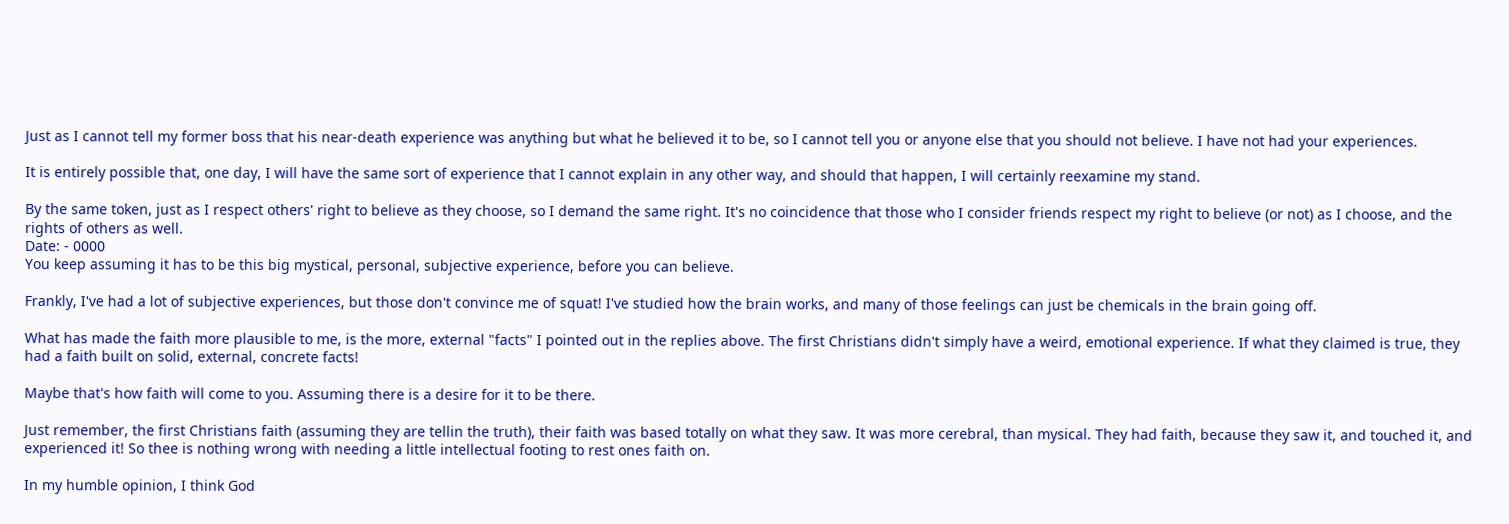Just as I cannot tell my former boss that his near-death experience was anything but what he believed it to be, so I cannot tell you or anyone else that you should not believe. I have not had your experiences.

It is entirely possible that, one day, I will have the same sort of experience that I cannot explain in any other way, and should that happen, I will certainly reexamine my stand.

By the same token, just as I respect others' right to believe as they choose, so I demand the same right. It's no coincidence that those who I consider friends respect my right to believe (or not) as I choose, and the rights of others as well.
Date: - 0000
You keep assuming it has to be this big mystical, personal, subjective experience, before you can believe.

Frankly, I've had a lot of subjective experiences, but those don't convince me of squat! I've studied how the brain works, and many of those feelings can just be chemicals in the brain going off.

What has made the faith more plausible to me, is the more, external "facts" I pointed out in the replies above. The first Christians didn't simply have a weird, emotional experience. If what they claimed is true, they had a faith built on solid, external, concrete facts!

Maybe that's how faith will come to you. Assuming there is a desire for it to be there.

Just remember, the first Christians faith (assuming they are tellin the truth), their faith was based totally on what they saw. It was more cerebral, than mysical. They had faith, because they saw it, and touched it, and experienced it! So thee is nothing wrong with needing a little intellectual footing to rest ones faith on.

In my humble opinion, I think God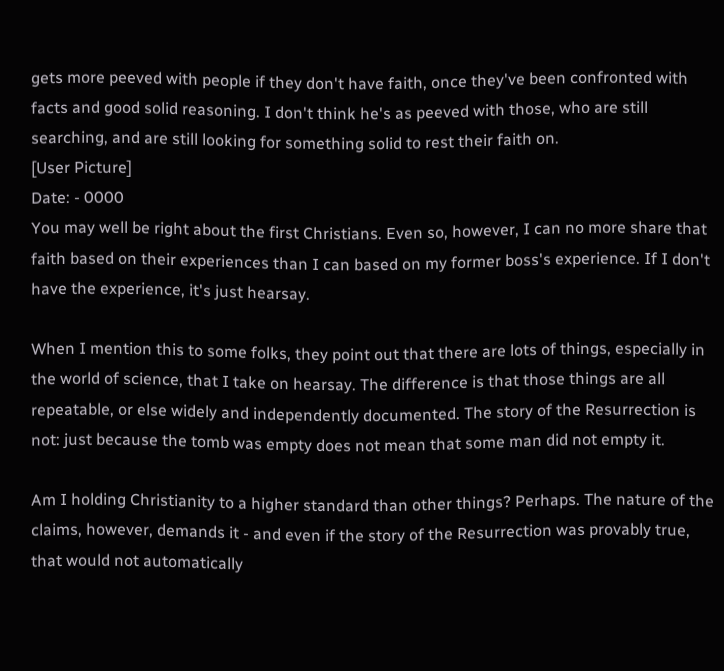gets more peeved with people if they don't have faith, once they've been confronted with facts and good solid reasoning. I don't think he's as peeved with those, who are still searching, and are still looking for something solid to rest their faith on.
[User Picture]
Date: - 0000
You may well be right about the first Christians. Even so, however, I can no more share that faith based on their experiences than I can based on my former boss's experience. If I don't have the experience, it's just hearsay.

When I mention this to some folks, they point out that there are lots of things, especially in the world of science, that I take on hearsay. The difference is that those things are all repeatable, or else widely and independently documented. The story of the Resurrection is not: just because the tomb was empty does not mean that some man did not empty it.

Am I holding Christianity to a higher standard than other things? Perhaps. The nature of the claims, however, demands it - and even if the story of the Resurrection was provably true, that would not automatically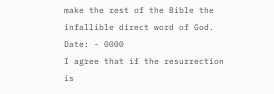make the rest of the Bible the infallible direct word of God.
Date: - 0000
I agree that if the resurrection is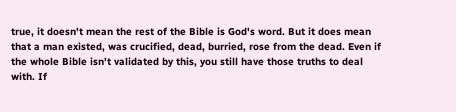true, it doesn't mean the rest of the Bible is God's word. But it does mean that a man existed, was crucified, dead, burried, rose from the dead. Even if the whole Bible isn't validated by this, you still have those truths to deal with. If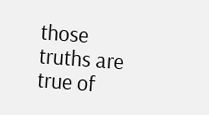those truths are true of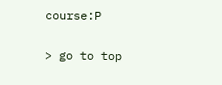course:P

> go to top